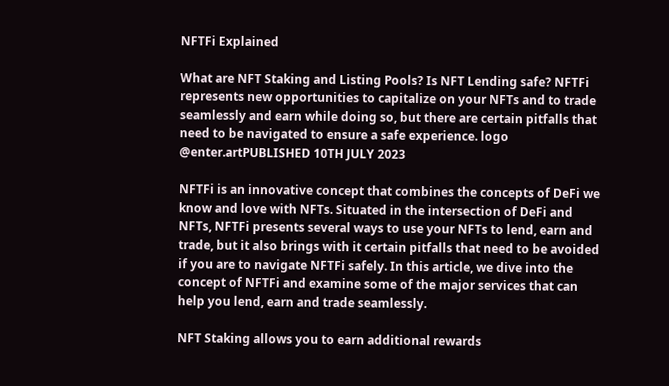NFTFi Explained

What are NFT Staking and Listing Pools? Is NFT Lending safe? NFTFi represents new opportunities to capitalize on your NFTs and to trade seamlessly and earn while doing so, but there are certain pitfalls that need to be navigated to ensure a safe experience. logo
@enter.artPUBLISHED 10TH JULY 2023

NFTFi is an innovative concept that combines the concepts of DeFi we know and love with NFTs. Situated in the intersection of DeFi and NFTs, NFTFi presents several ways to use your NFTs to lend, earn and trade, but it also brings with it certain pitfalls that need to be avoided if you are to navigate NFTFi safely. In this article, we dive into the concept of NFTFi and examine some of the major services that can help you lend, earn and trade seamlessly.

NFT Staking allows you to earn additional rewards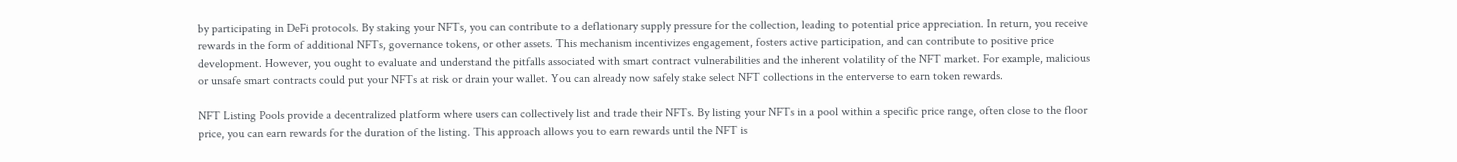by participating in DeFi protocols. By staking your NFTs, you can contribute to a deflationary supply pressure for the collection, leading to potential price appreciation. In return, you receive rewards in the form of additional NFTs, governance tokens, or other assets. This mechanism incentivizes engagement, fosters active participation, and can contribute to positive price development. However, you ought to evaluate and understand the pitfalls associated with smart contract vulnerabilities and the inherent volatility of the NFT market. For example, malicious or unsafe smart contracts could put your NFTs at risk or drain your wallet. You can already now safely stake select NFT collections in the enterverse to earn token rewards.

NFT Listing Pools provide a decentralized platform where users can collectively list and trade their NFTs. By listing your NFTs in a pool within a specific price range, often close to the floor price, you can earn rewards for the duration of the listing. This approach allows you to earn rewards until the NFT is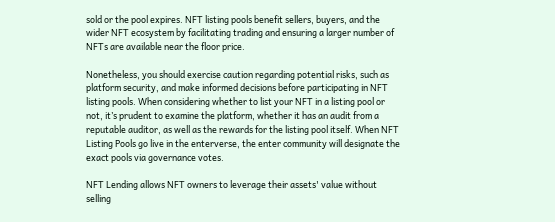sold or the pool expires. NFT listing pools benefit sellers, buyers, and the wider NFT ecosystem by facilitating trading and ensuring a larger number of NFTs are available near the floor price.

Nonetheless, you should exercise caution regarding potential risks, such as platform security, and make informed decisions before participating in NFT listing pools. When considering whether to list your NFT in a listing pool or not, it’s prudent to examine the platform, whether it has an audit from a reputable auditor, as well as the rewards for the listing pool itself. When NFT Listing Pools go live in the enterverse, the enter community will designate the exact pools via governance votes.

NFT Lending allows NFT owners to leverage their assets' value without selling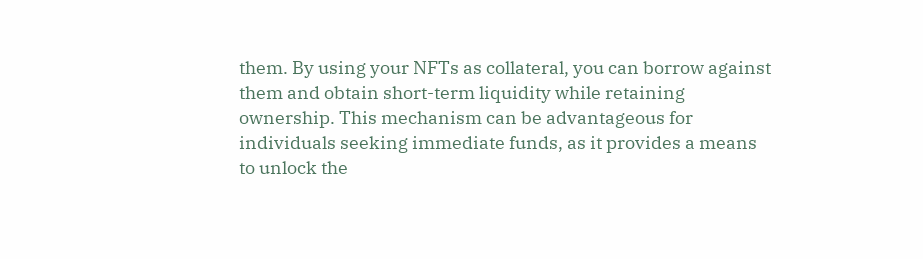them. By using your NFTs as collateral, you can borrow against them and obtain short-term liquidity while retaining ownership. This mechanism can be advantageous for individuals seeking immediate funds, as it provides a means to unlock the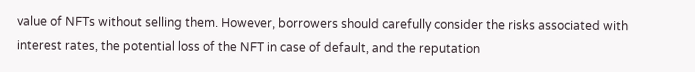value of NFTs without selling them. However, borrowers should carefully consider the risks associated with interest rates, the potential loss of the NFT in case of default, and the reputation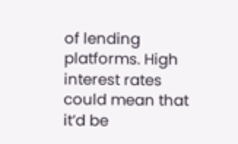of lending platforms. High interest rates could mean that it’d be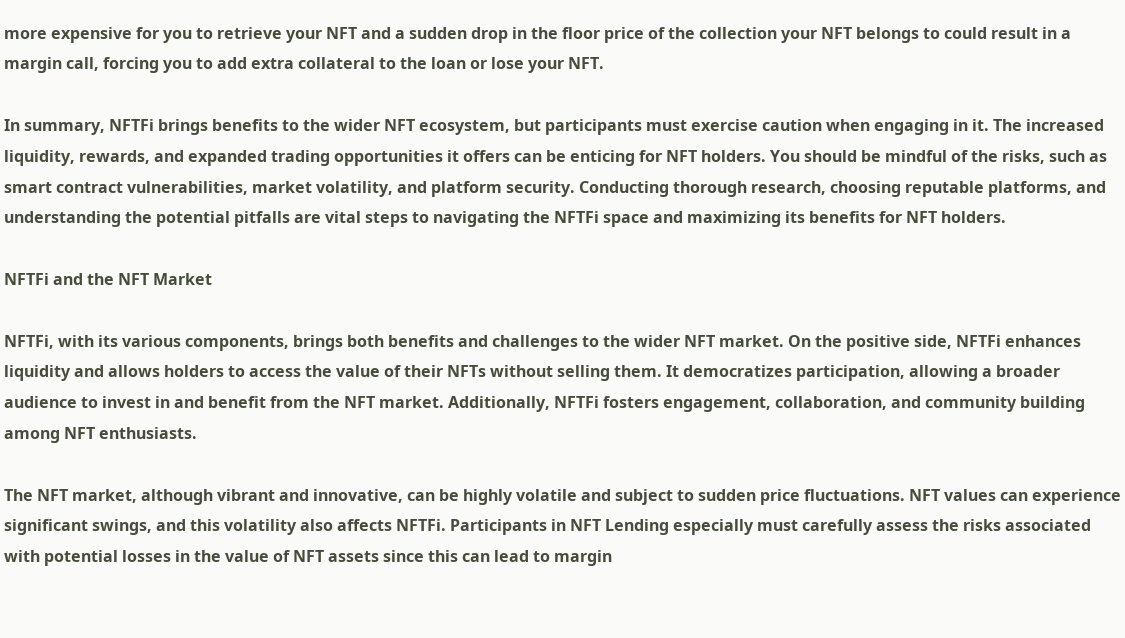more expensive for you to retrieve your NFT and a sudden drop in the floor price of the collection your NFT belongs to could result in a margin call, forcing you to add extra collateral to the loan or lose your NFT.

In summary, NFTFi brings benefits to the wider NFT ecosystem, but participants must exercise caution when engaging in it. The increased liquidity, rewards, and expanded trading opportunities it offers can be enticing for NFT holders. You should be mindful of the risks, such as smart contract vulnerabilities, market volatility, and platform security. Conducting thorough research, choosing reputable platforms, and understanding the potential pitfalls are vital steps to navigating the NFTFi space and maximizing its benefits for NFT holders.

NFTFi and the NFT Market

NFTFi, with its various components, brings both benefits and challenges to the wider NFT market. On the positive side, NFTFi enhances liquidity and allows holders to access the value of their NFTs without selling them. It democratizes participation, allowing a broader audience to invest in and benefit from the NFT market. Additionally, NFTFi fosters engagement, collaboration, and community building among NFT enthusiasts.

The NFT market, although vibrant and innovative, can be highly volatile and subject to sudden price fluctuations. NFT values can experience significant swings, and this volatility also affects NFTFi. Participants in NFT Lending especially must carefully assess the risks associated with potential losses in the value of NFT assets since this can lead to margin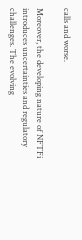calls and worse.

Moreover, the developing nature of NFTFi introduces uncertainties and regulatory challenges. The evolving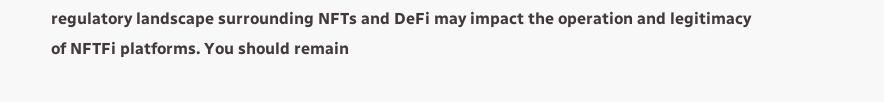regulatory landscape surrounding NFTs and DeFi may impact the operation and legitimacy of NFTFi platforms. You should remain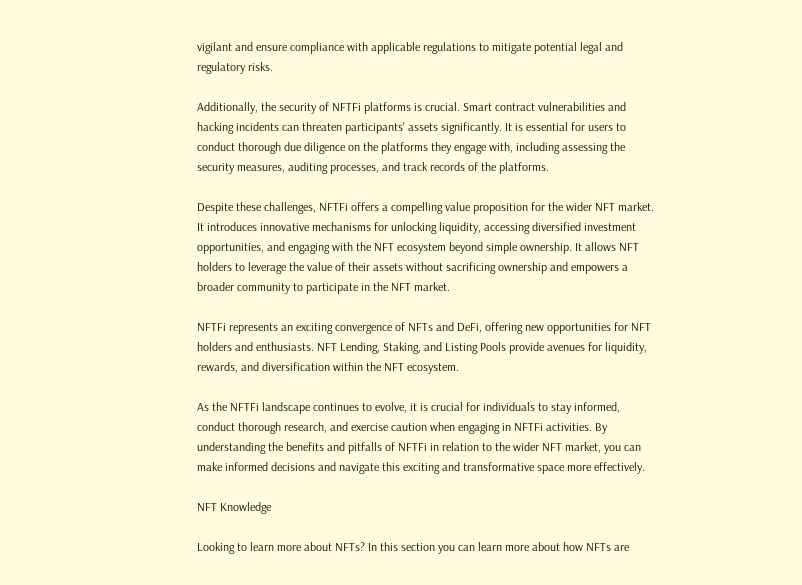vigilant and ensure compliance with applicable regulations to mitigate potential legal and regulatory risks.

Additionally, the security of NFTFi platforms is crucial. Smart contract vulnerabilities and hacking incidents can threaten participants' assets significantly. It is essential for users to conduct thorough due diligence on the platforms they engage with, including assessing the security measures, auditing processes, and track records of the platforms.

Despite these challenges, NFTFi offers a compelling value proposition for the wider NFT market. It introduces innovative mechanisms for unlocking liquidity, accessing diversified investment opportunities, and engaging with the NFT ecosystem beyond simple ownership. It allows NFT holders to leverage the value of their assets without sacrificing ownership and empowers a broader community to participate in the NFT market.

NFTFi represents an exciting convergence of NFTs and DeFi, offering new opportunities for NFT holders and enthusiasts. NFT Lending, Staking, and Listing Pools provide avenues for liquidity, rewards, and diversification within the NFT ecosystem.

As the NFTFi landscape continues to evolve, it is crucial for individuals to stay informed, conduct thorough research, and exercise caution when engaging in NFTFi activities. By understanding the benefits and pitfalls of NFTFi in relation to the wider NFT market, you can make informed decisions and navigate this exciting and transformative space more effectively.

NFT Knowledge

Looking to learn more about NFTs? In this section you can learn more about how NFTs are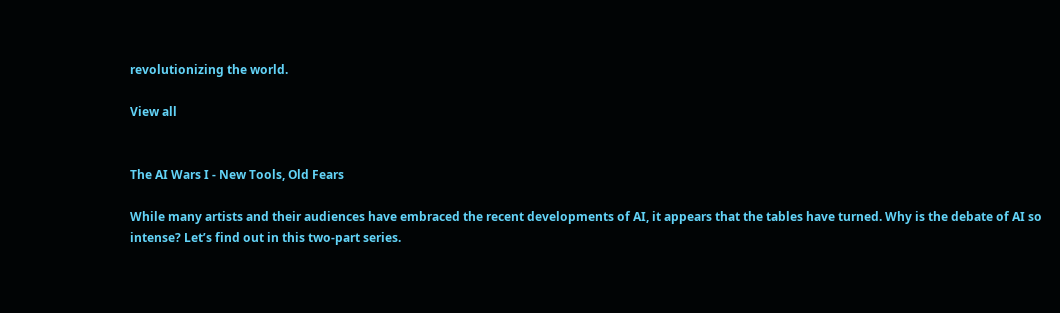revolutionizing the world.

View all


The AI Wars I - New Tools, Old Fears

While many artists and their audiences have embraced the recent developments of AI, it appears that the tables have turned. Why is the debate of AI so intense? Let’s find out in this two-part series.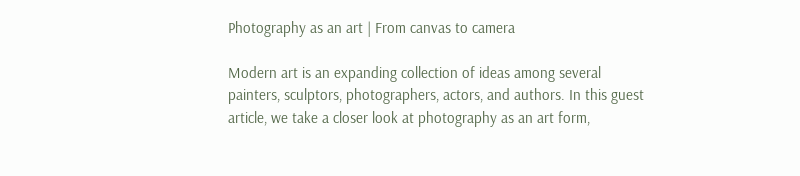Photography as an art | From canvas to camera

Modern art is an expanding collection of ideas among several painters, sculptors, photographers, actors, and authors. In this guest article, we take a closer look at photography as an art form,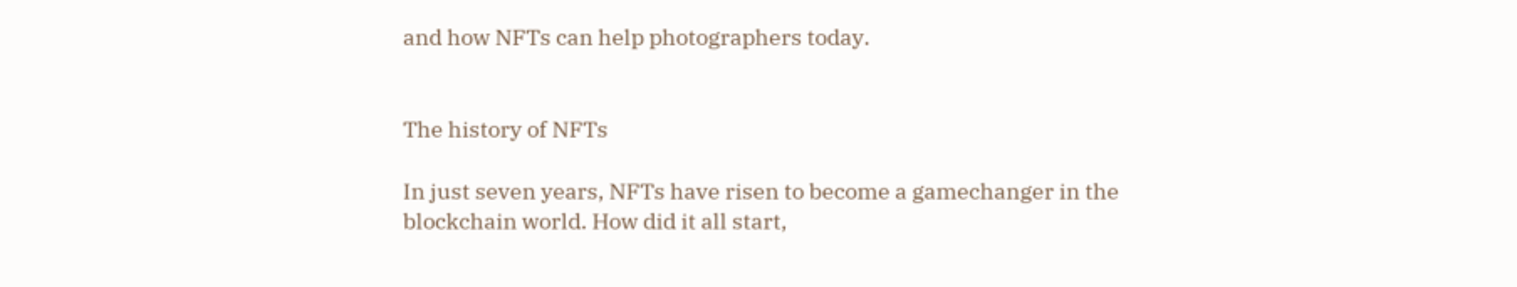and how NFTs can help photographers today.


The history of NFTs

In just seven years, NFTs have risen to become a gamechanger in the blockchain world. How did it all start,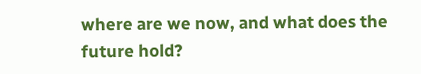where are we now, and what does the future hold?